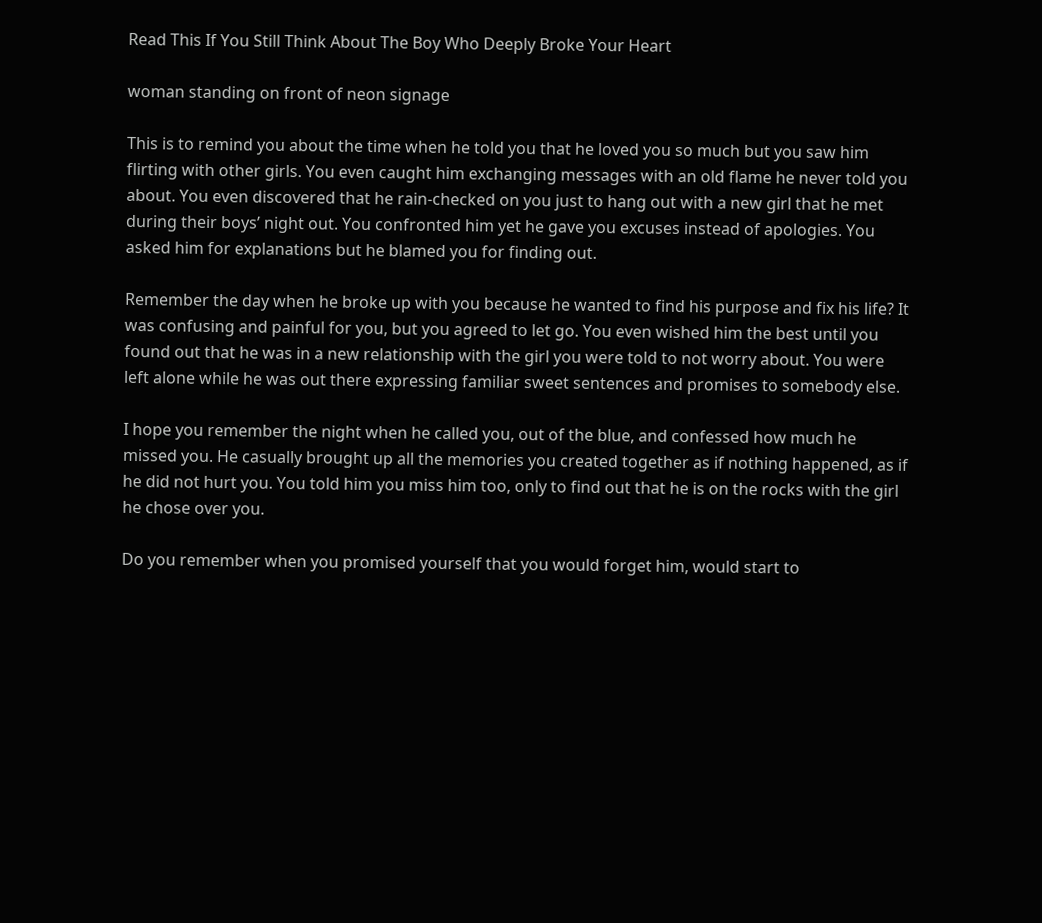Read This If You Still Think About The Boy Who Deeply Broke Your Heart

woman standing on front of neon signage

This is to remind you about the time when he told you that he loved you so much but you saw him flirting with other girls. You even caught him exchanging messages with an old flame he never told you about. You even discovered that he rain-checked on you just to hang out with a new girl that he met during their boys’ night out. You confronted him yet he gave you excuses instead of apologies. You asked him for explanations but he blamed you for finding out.

Remember the day when he broke up with you because he wanted to find his purpose and fix his life? It was confusing and painful for you, but you agreed to let go. You even wished him the best until you found out that he was in a new relationship with the girl you were told to not worry about. You were left alone while he was out there expressing familiar sweet sentences and promises to somebody else.

I hope you remember the night when he called you, out of the blue, and confessed how much he missed you. He casually brought up all the memories you created together as if nothing happened, as if he did not hurt you. You told him you miss him too, only to find out that he is on the rocks with the girl he chose over you.

Do you remember when you promised yourself that you would forget him, would start to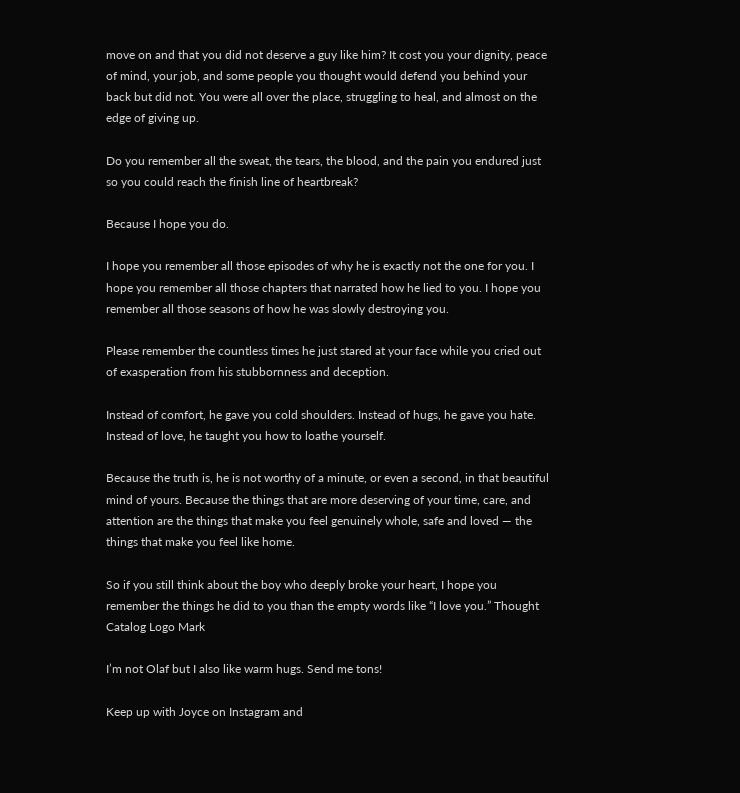move on and that you did not deserve a guy like him? It cost you your dignity, peace of mind, your job, and some people you thought would defend you behind your back but did not. You were all over the place, struggling to heal, and almost on the edge of giving up.

Do you remember all the sweat, the tears, the blood, and the pain you endured just so you could reach the finish line of heartbreak?

Because I hope you do.

I hope you remember all those episodes of why he is exactly not the one for you. I hope you remember all those chapters that narrated how he lied to you. I hope you remember all those seasons of how he was slowly destroying you.

Please remember the countless times he just stared at your face while you cried out of exasperation from his stubbornness and deception.

Instead of comfort, he gave you cold shoulders. Instead of hugs, he gave you hate. Instead of love, he taught you how to loathe yourself.

Because the truth is, he is not worthy of a minute, or even a second, in that beautiful mind of yours. Because the things that are more deserving of your time, care, and attention are the things that make you feel genuinely whole, safe and loved — the things that make you feel like home.

So if you still think about the boy who deeply broke your heart, I hope you remember the things he did to you than the empty words like “I love you.” Thought Catalog Logo Mark

I’m not Olaf but I also like warm hugs. Send me tons!

Keep up with Joyce on Instagram and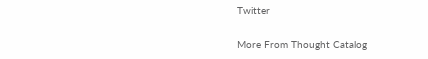Twitter

More From Thought Catalog